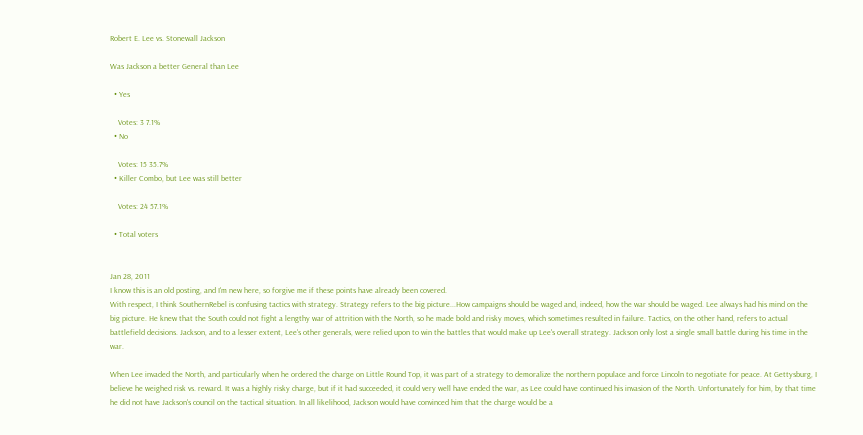Robert E. Lee vs. Stonewall Jackson

Was Jackson a better General than Lee

  • Yes

    Votes: 3 7.1%
  • No

    Votes: 15 35.7%
  • Killer Combo, but Lee was still better

    Votes: 24 57.1%

  • Total voters


Jan 28, 2011
I know this is an old posting, and I'm new here, so forgive me if these points have already been covered.
With respect, I think SouthernRebel is confusing tactics with strategy. Strategy refers to the big picture...How campaigns should be waged and, indeed, how the war should be waged. Lee always had his mind on the big picture. He knew that the South could not fight a lengthy war of attrition with the North, so he made bold and risky moves, which sometimes resulted in failure. Tactics, on the other hand, refers to actual battlefield decisions. Jackson, and to a lesser extent, Lee's other generals, were relied upon to win the battles that would make up Lee's overall strategy. Jackson only lost a single small battle during his time in the war.

When Lee invaded the North, and particularly when he ordered the charge on Little Round Top, it was part of a strategy to demoralize the northern populace and force Lincoln to negotiate for peace. At Gettysburg, I believe he weighed risk vs. reward. It was a highly risky charge, but if it had succeeded, it could very well have ended the war, as Lee could have continued his invasion of the North. Unfortunately for him, by that time he did not have Jackson's council on the tactical situation. In all likelihood, Jackson would have convinced him that the charge would be a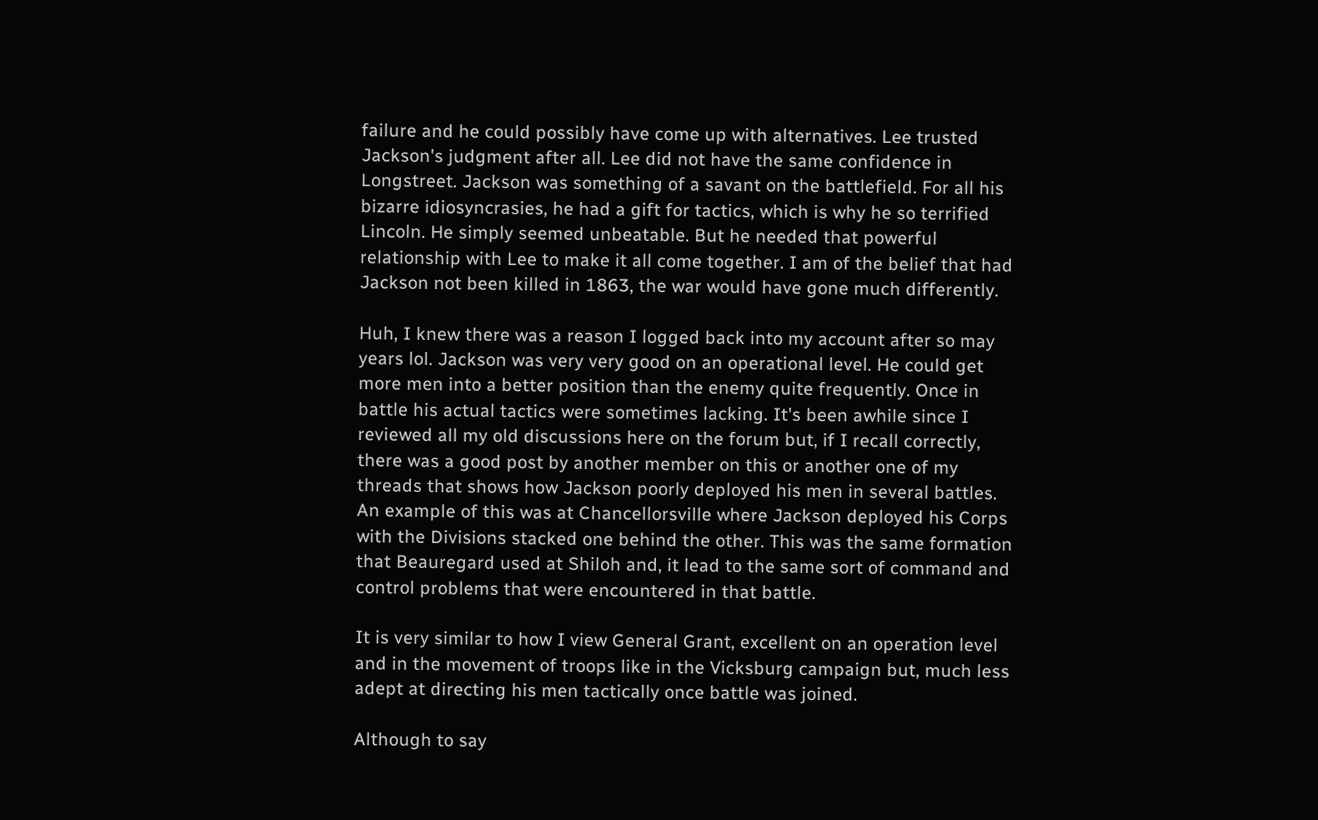failure and he could possibly have come up with alternatives. Lee trusted Jackson's judgment after all. Lee did not have the same confidence in Longstreet. Jackson was something of a savant on the battlefield. For all his bizarre idiosyncrasies, he had a gift for tactics, which is why he so terrified Lincoln. He simply seemed unbeatable. But he needed that powerful relationship with Lee to make it all come together. I am of the belief that had Jackson not been killed in 1863, the war would have gone much differently.

Huh, I knew there was a reason I logged back into my account after so may years lol. Jackson was very very good on an operational level. He could get more men into a better position than the enemy quite frequently. Once in battle his actual tactics were sometimes lacking. It's been awhile since I reviewed all my old discussions here on the forum but, if I recall correctly, there was a good post by another member on this or another one of my threads that shows how Jackson poorly deployed his men in several battles. An example of this was at Chancellorsville where Jackson deployed his Corps with the Divisions stacked one behind the other. This was the same formation that Beauregard used at Shiloh and, it lead to the same sort of command and control problems that were encountered in that battle.

It is very similar to how I view General Grant, excellent on an operation level and in the movement of troops like in the Vicksburg campaign but, much less adept at directing his men tactically once battle was joined.

Although to say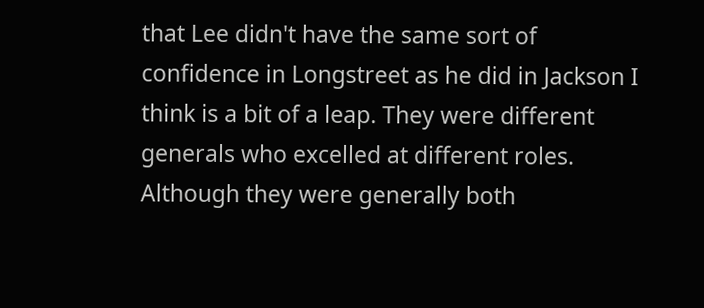that Lee didn't have the same sort of confidence in Longstreet as he did in Jackson I think is a bit of a leap. They were different generals who excelled at different roles. Although they were generally both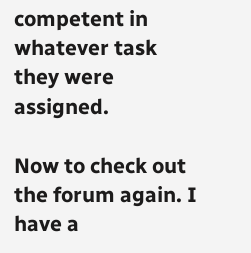competent in whatever task they were assigned.

Now to check out the forum again. I have a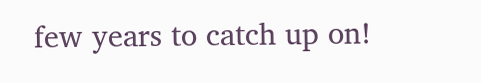few years to catch up on!